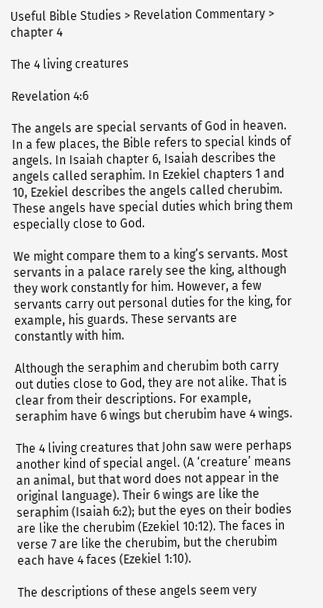Useful Bible Studies > Revelation Commentary > chapter 4

The 4 living creatures

Revelation 4:6

The angels are special servants of God in heaven. In a few places, the Bible refers to special kinds of angels. In Isaiah chapter 6, Isaiah describes the angels called seraphim. In Ezekiel chapters 1 and 10, Ezekiel describes the angels called cherubim. These angels have special duties which bring them especially close to God.

We might compare them to a king’s servants. Most servants in a palace rarely see the king, although they work constantly for him. However, a few servants carry out personal duties for the king, for example, his guards. These servants are constantly with him.

Although the seraphim and cherubim both carry out duties close to God, they are not alike. That is clear from their descriptions. For example, seraphim have 6 wings but cherubim have 4 wings.

The 4 living creatures that John saw were perhaps another kind of special angel. (A ‘creature’ means an animal, but that word does not appear in the original language). Their 6 wings are like the seraphim (Isaiah 6:2); but the eyes on their bodies are like the cherubim (Ezekiel 10:12). The faces in verse 7 are like the cherubim, but the cherubim each have 4 faces (Ezekiel 1:10).

The descriptions of these angels seem very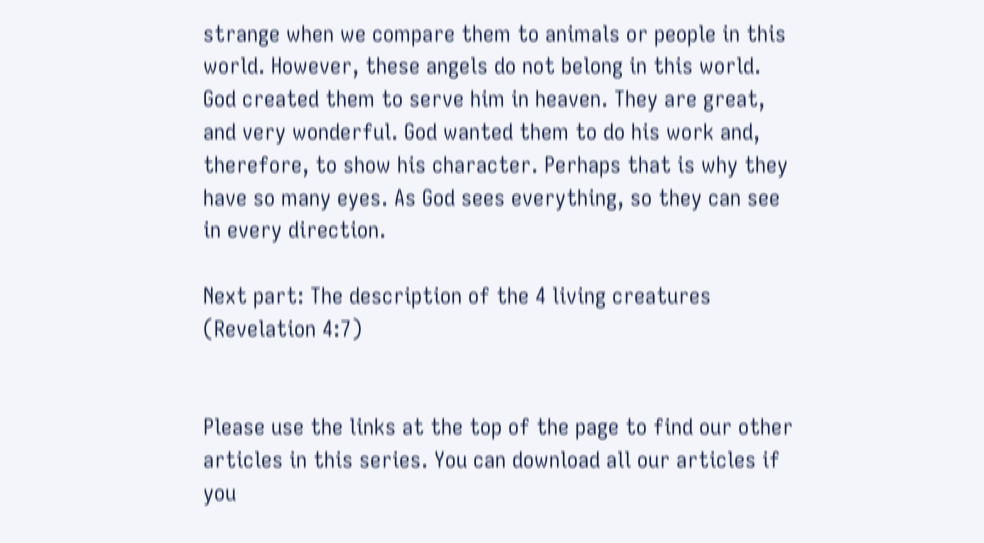strange when we compare them to animals or people in this world. However, these angels do not belong in this world. God created them to serve him in heaven. They are great, and very wonderful. God wanted them to do his work and, therefore, to show his character. Perhaps that is why they have so many eyes. As God sees everything, so they can see in every direction.

Next part: The description of the 4 living creatures (Revelation 4:7)


Please use the links at the top of the page to find our other articles in this series. You can download all our articles if you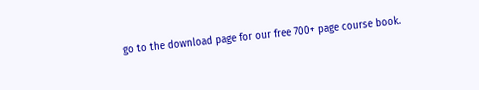go to the download page for our free 700+ page course book.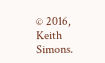© 2016, Keith Simons.